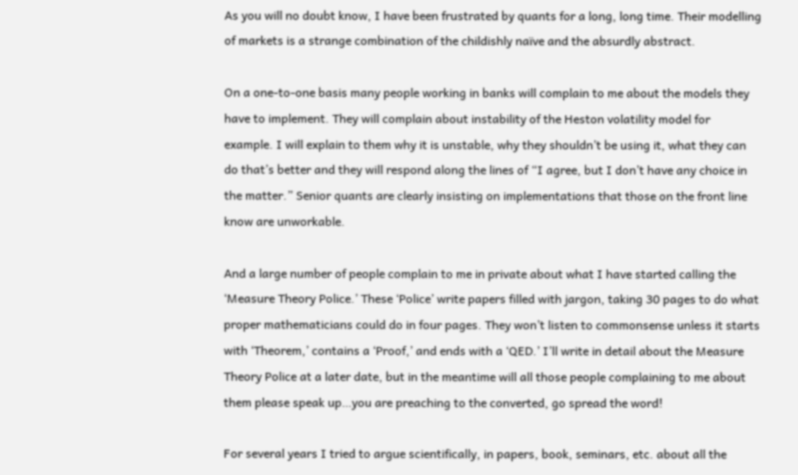As you will no doubt know, I have been frustrated by quants for a long, long time. Their modelling of markets is a strange combination of the childishly naïve and the absurdly abstract.

On a one-to-one basis many people working in banks will complain to me about the models they have to implement. They will complain about instability of the Heston volatility model for example. I will explain to them why it is unstable, why they shouldn’t be using it, what they can do that’s better and they will respond along the lines of “I agree, but I don’t have any choice in the matter.” Senior quants are clearly insisting on implementations that those on the front line know are unworkable.

And a large number of people complain to me in private about what I have started calling the ‘Measure Theory Police.’ These ‘Police’ write papers filled with jargon, taking 30 pages to do what proper mathematicians could do in four pages. They won’t listen to commonsense unless it starts with ‘Theorem,’ contains a ‘Proof,’ and ends with a ‘QED.’ I’ll write in detail about the Measure Theory Police at a later date, but in the meantime will all those people complaining to me about them please speak up…you are preaching to the converted, go spread the word!

For several years I tried to argue scientifically, in papers, book, seminars, etc. about all the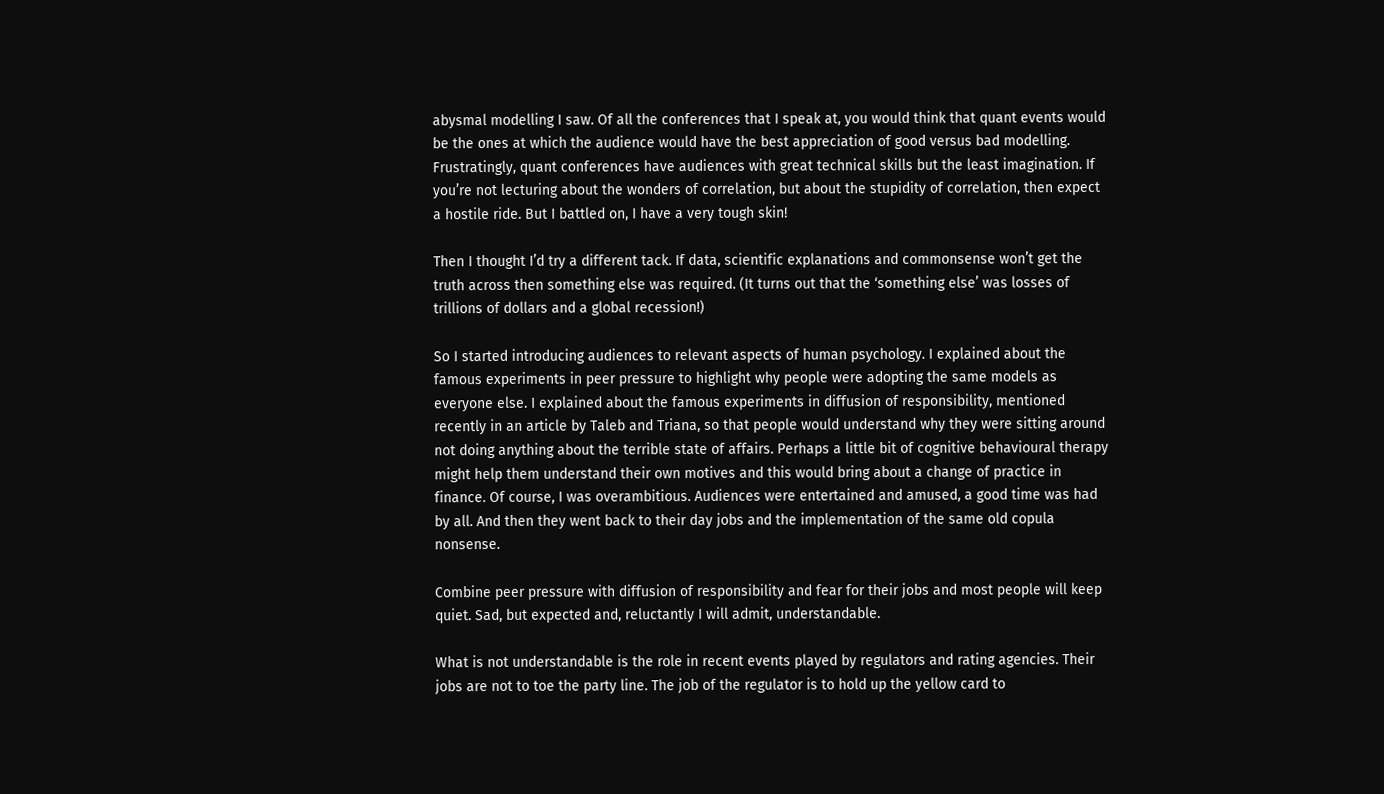abysmal modelling I saw. Of all the conferences that I speak at, you would think that quant events would be the ones at which the audience would have the best appreciation of good versus bad modelling. Frustratingly, quant conferences have audiences with great technical skills but the least imagination. If you’re not lecturing about the wonders of correlation, but about the stupidity of correlation, then expect a hostile ride. But I battled on, I have a very tough skin!

Then I thought I’d try a different tack. If data, scientific explanations and commonsense won’t get the truth across then something else was required. (It turns out that the ‘something else’ was losses of trillions of dollars and a global recession!)

So I started introducing audiences to relevant aspects of human psychology. I explained about the famous experiments in peer pressure to highlight why people were adopting the same models as everyone else. I explained about the famous experiments in diffusion of responsibility, mentioned recently in an article by Taleb and Triana, so that people would understand why they were sitting around not doing anything about the terrible state of affairs. Perhaps a little bit of cognitive behavioural therapy might help them understand their own motives and this would bring about a change of practice in finance. Of course, I was overambitious. Audiences were entertained and amused, a good time was had by all. And then they went back to their day jobs and the implementation of the same old copula nonsense.

Combine peer pressure with diffusion of responsibility and fear for their jobs and most people will keep quiet. Sad, but expected and, reluctantly I will admit, understandable.

What is not understandable is the role in recent events played by regulators and rating agencies. Their jobs are not to toe the party line. The job of the regulator is to hold up the yellow card to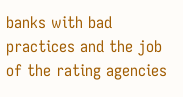banks with bad practices and the job of the rating agencies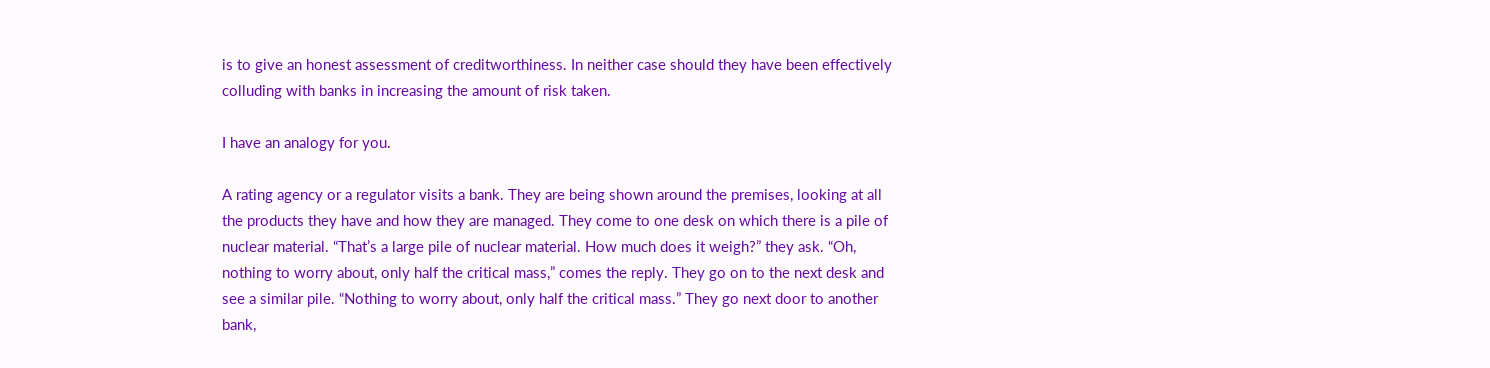is to give an honest assessment of creditworthiness. In neither case should they have been effectively colluding with banks in increasing the amount of risk taken.

I have an analogy for you.

A rating agency or a regulator visits a bank. They are being shown around the premises, looking at all the products they have and how they are managed. They come to one desk on which there is a pile of nuclear material. “That’s a large pile of nuclear material. How much does it weigh?” they ask. “Oh, nothing to worry about, only half the critical mass,” comes the reply. They go on to the next desk and see a similar pile. “Nothing to worry about, only half the critical mass.” They go next door to another bank,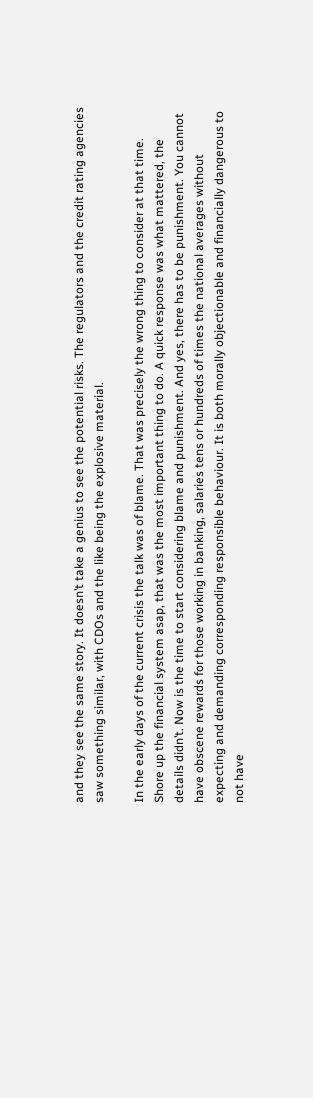and they see the same story. It doesn’t take a genius to see the potential risks. The regulators and the credit rating agencies saw something similar, with CDOs and the like being the explosive material.

In the early days of the current crisis the talk was of blame. That was precisely the wrong thing to consider at that time. Shore up the financial system asap, that was the most important thing to do. A quick response was what mattered, the details didn’t. Now is the time to start considering blame and punishment. And yes, there has to be punishment. You cannot have obscene rewards for those working in banking, salaries tens or hundreds of times the national averages without expecting and demanding corresponding responsible behaviour. It is both morally objectionable and financially dangerous to not have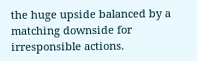the huge upside balanced by a matching downside for irresponsible actions.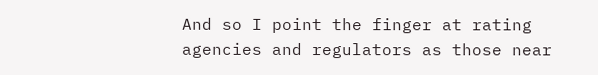And so I point the finger at rating agencies and regulators as those near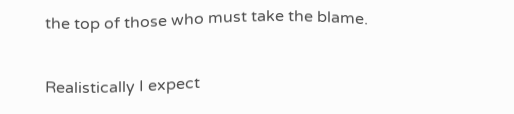the top of those who must take the blame.

Realistically I expect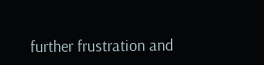further frustration and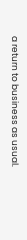a return to business as usual.